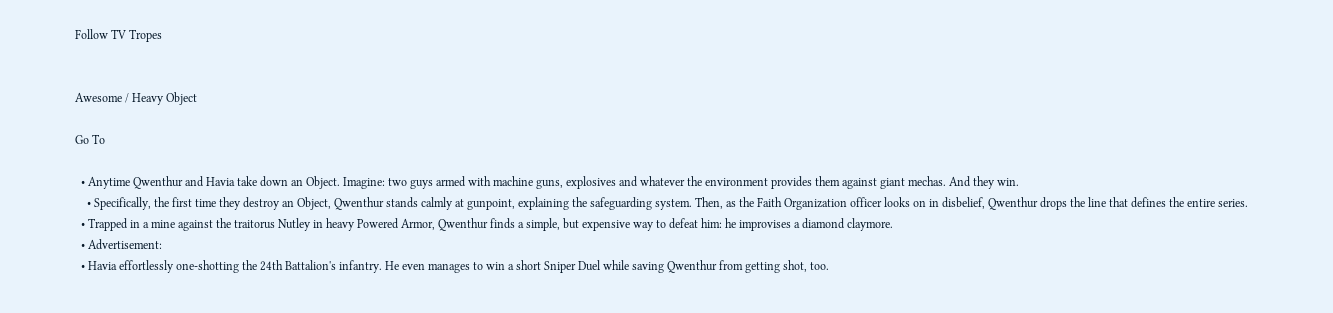Follow TV Tropes


Awesome / Heavy Object

Go To

  • Anytime Qwenthur and Havia take down an Object. Imagine: two guys armed with machine guns, explosives and whatever the environment provides them against giant mechas. And they win.
    • Specifically, the first time they destroy an Object, Qwenthur stands calmly at gunpoint, explaining the safeguarding system. Then, as the Faith Organization officer looks on in disbelief, Qwenthur drops the line that defines the entire series.
  • Trapped in a mine against the traitorus Nutley in heavy Powered Armor, Qwenthur finds a simple, but expensive way to defeat him: he improvises a diamond claymore.
  • Advertisement:
  • Havia effortlessly one-shotting the 24th Battalion's infantry. He even manages to win a short Sniper Duel while saving Qwenthur from getting shot, too.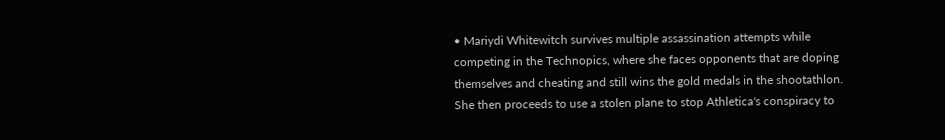• Mariydi Whitewitch survives multiple assassination attempts while competing in the Technopics, where she faces opponents that are doping themselves and cheating and still wins the gold medals in the shootathlon. She then proceeds to use a stolen plane to stop Athletica's conspiracy to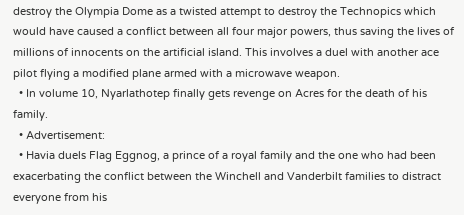destroy the Olympia Dome as a twisted attempt to destroy the Technopics which would have caused a conflict between all four major powers, thus saving the lives of millions of innocents on the artificial island. This involves a duel with another ace pilot flying a modified plane armed with a microwave weapon.
  • In volume 10, Nyarlathotep finally gets revenge on Acres for the death of his family.
  • Advertisement:
  • Havia duels Flag Eggnog, a prince of a royal family and the one who had been exacerbating the conflict between the Winchell and Vanderbilt families to distract everyone from his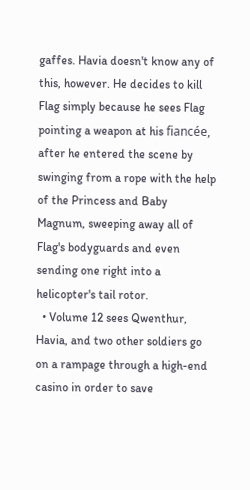gaffes. Havia doesn't know any of this, however. He decides to kill Flag simply because he sees Flag pointing a weapon at his fiancée, after he entered the scene by swinging from a rope with the help of the Princess and Baby Magnum, sweeping away all of Flag's bodyguards and even sending one right into a helicopter's tail rotor.
  • Volume 12 sees Qwenthur, Havia, and two other soldiers go on a rampage through a high-end casino in order to save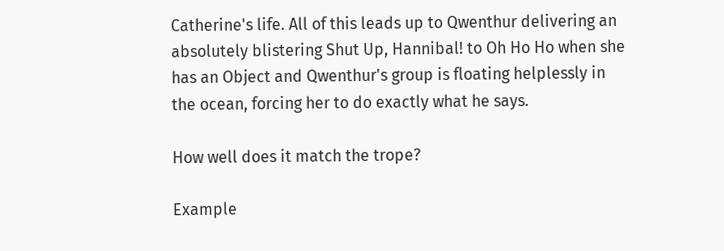Catherine's life. All of this leads up to Qwenthur delivering an absolutely blistering Shut Up, Hannibal! to Oh Ho Ho when she has an Object and Qwenthur's group is floating helplessly in the ocean, forcing her to do exactly what he says.

How well does it match the trope?

Example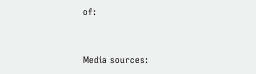of:


Media sources: